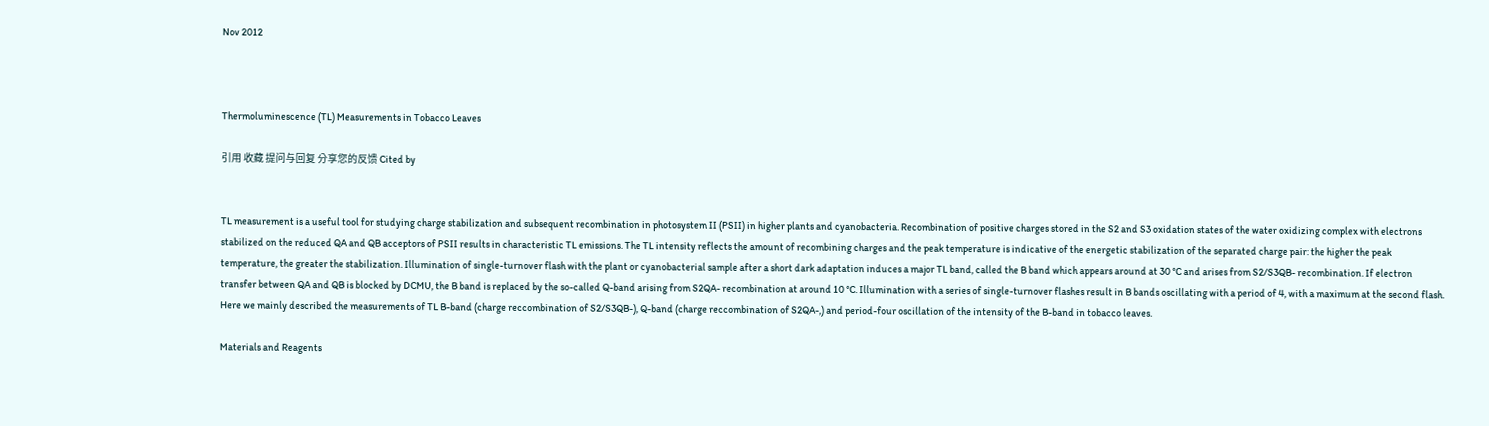Nov 2012



Thermoluminescence (TL) Measurements in Tobacco Leaves

引用 收藏 提问与回复 分享您的反馈 Cited by


TL measurement is a useful tool for studying charge stabilization and subsequent recombination in photosystem II (PSII) in higher plants and cyanobacteria. Recombination of positive charges stored in the S2 and S3 oxidation states of the water oxidizing complex with electrons stabilized on the reduced QA and QB acceptors of PSII results in characteristic TL emissions. The TL intensity reflects the amount of recombining charges and the peak temperature is indicative of the energetic stabilization of the separated charge pair: the higher the peak temperature, the greater the stabilization. Illumination of single-turnover flash with the plant or cyanobacterial sample after a short dark adaptation induces a major TL band, called the B band which appears around at 30 °C and arises from S2/S3QB- recombination. If electron transfer between QA and QB is blocked by DCMU, the B band is replaced by the so-called Q-band arising from S2QA- recombination at around 10 °C. Illumination with a series of single-turnover flashes result in B bands oscillating with a period of 4, with a maximum at the second flash. Here we mainly described the measurements of TL B-band (charge reccombination of S2/S3QB-), Q-band (charge reccombination of S2QA-,) and period-four oscillation of the intensity of the B-band in tobacco leaves.

Materials and Reagents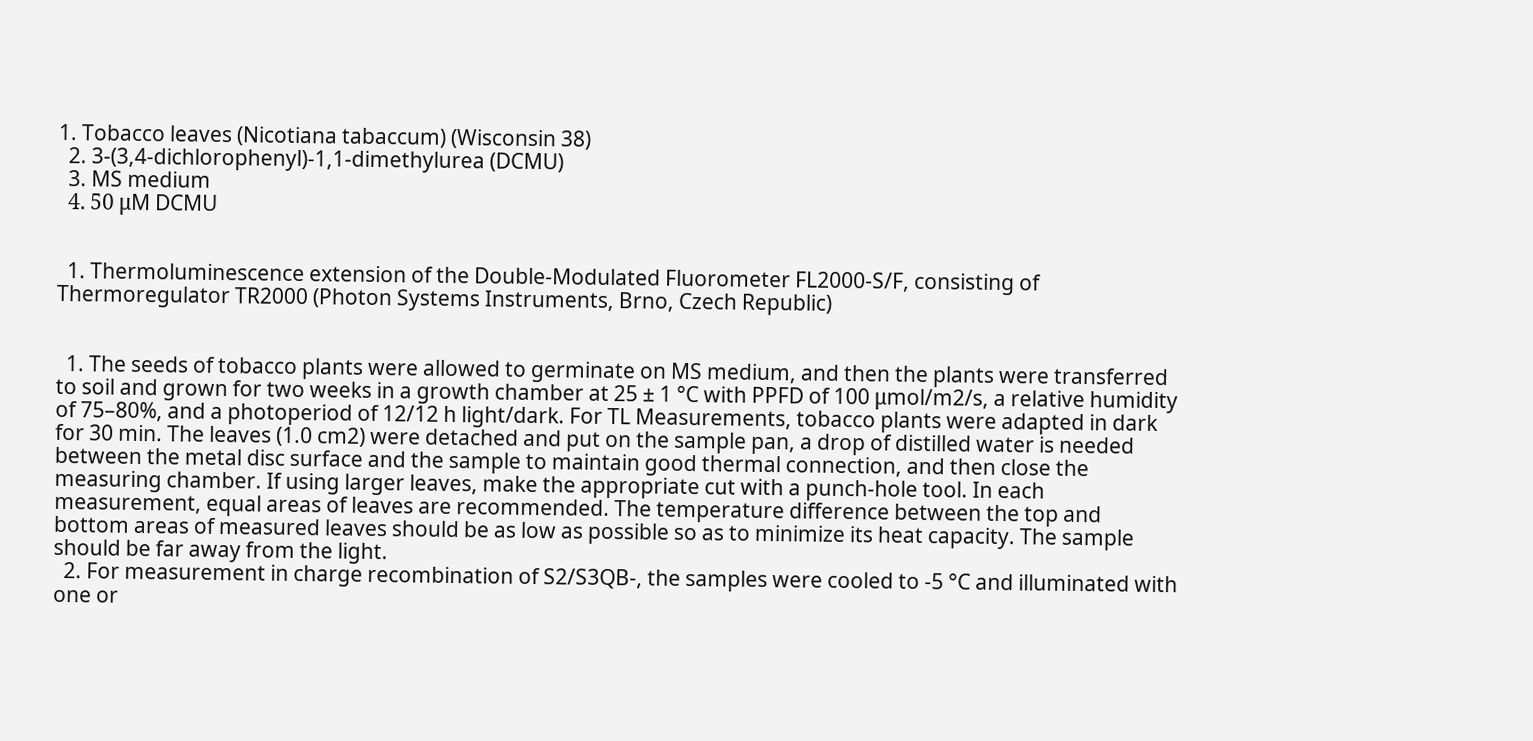1. Tobacco leaves (Nicotiana tabaccum) (Wisconsin 38)
  2. 3-(3,4-dichlorophenyl)-1,1-dimethylurea (DCMU)
  3. MS medium
  4. 50 μM DCMU


  1. Thermoluminescence extension of the Double-Modulated Fluorometer FL2000-S/F, consisting of Thermoregulator TR2000 (Photon Systems Instruments, Brno, Czech Republic)


  1. The seeds of tobacco plants were allowed to germinate on MS medium, and then the plants were transferred to soil and grown for two weeks in a growth chamber at 25 ± 1 °C with PPFD of 100 μmol/m2/s, a relative humidity of 75–80%, and a photoperiod of 12/12 h light/dark. For TL Measurements, tobacco plants were adapted in dark for 30 min. The leaves (1.0 cm2) were detached and put on the sample pan, a drop of distilled water is needed between the metal disc surface and the sample to maintain good thermal connection, and then close the measuring chamber. If using larger leaves, make the appropriate cut with a punch-hole tool. In each measurement, equal areas of leaves are recommended. The temperature difference between the top and bottom areas of measured leaves should be as low as possible so as to minimize its heat capacity. The sample should be far away from the light.
  2. For measurement in charge recombination of S2/S3QB-, the samples were cooled to -5 °C and illuminated with one or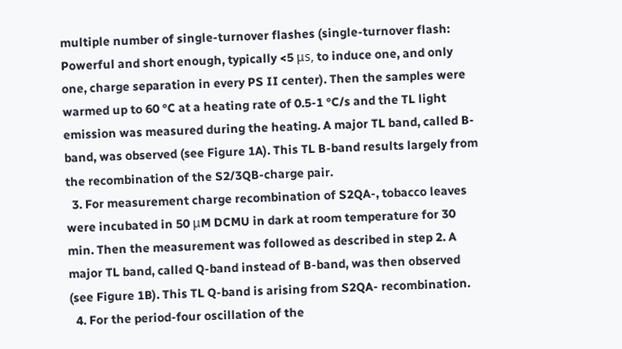multiple number of single-turnover flashes (single-turnover flash: Powerful and short enough, typically <5 μs, to induce one, and only one, charge separation in every PS II center). Then the samples were warmed up to 60 °C at a heating rate of 0.5-1 °C/s and the TL light emission was measured during the heating. A major TL band, called B-band, was observed (see Figure 1A). This TL B-band results largely from the recombination of the S2/3QB-charge pair.
  3. For measurement charge recombination of S2QA-, tobacco leaves were incubated in 50 μM DCMU in dark at room temperature for 30 min. Then the measurement was followed as described in step 2. A major TL band, called Q-band instead of B-band, was then observed (see Figure 1B). This TL Q-band is arising from S2QA- recombination.
  4. For the period-four oscillation of the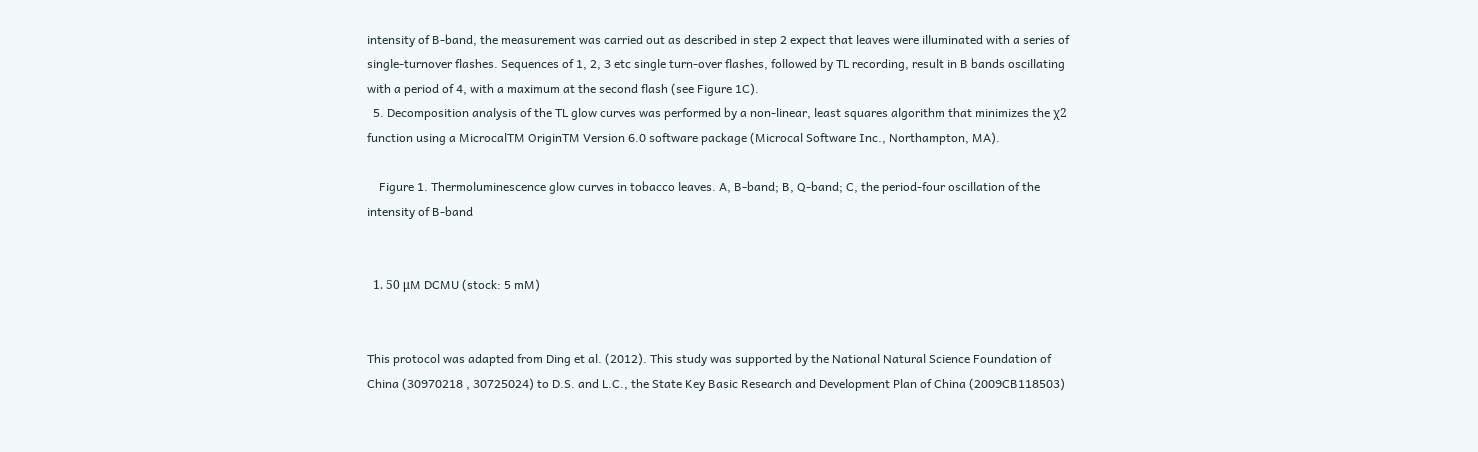intensity of B-band, the measurement was carried out as described in step 2 expect that leaves were illuminated with a series of single-turnover flashes. Sequences of 1, 2, 3 etc single turn-over flashes, followed by TL recording, result in B bands oscillating with a period of 4, with a maximum at the second flash (see Figure 1C).
  5. Decomposition analysis of the TL glow curves was performed by a non-linear, least squares algorithm that minimizes the χ2 function using a MicrocalTM OriginTM Version 6.0 software package (Microcal Software Inc., Northampton, MA).

    Figure 1. Thermoluminescence glow curves in tobacco leaves. A, B-band; B, Q-band; C, the period-four oscillation of the intensity of B-band


  1. 50 μM DCMU (stock: 5 mM)


This protocol was adapted from Ding et al. (2012). This study was supported by the National Natural Science Foundation of China (30970218 , 30725024) to D.S. and L.C., the State Key Basic Research and Development Plan of China (2009CB118503)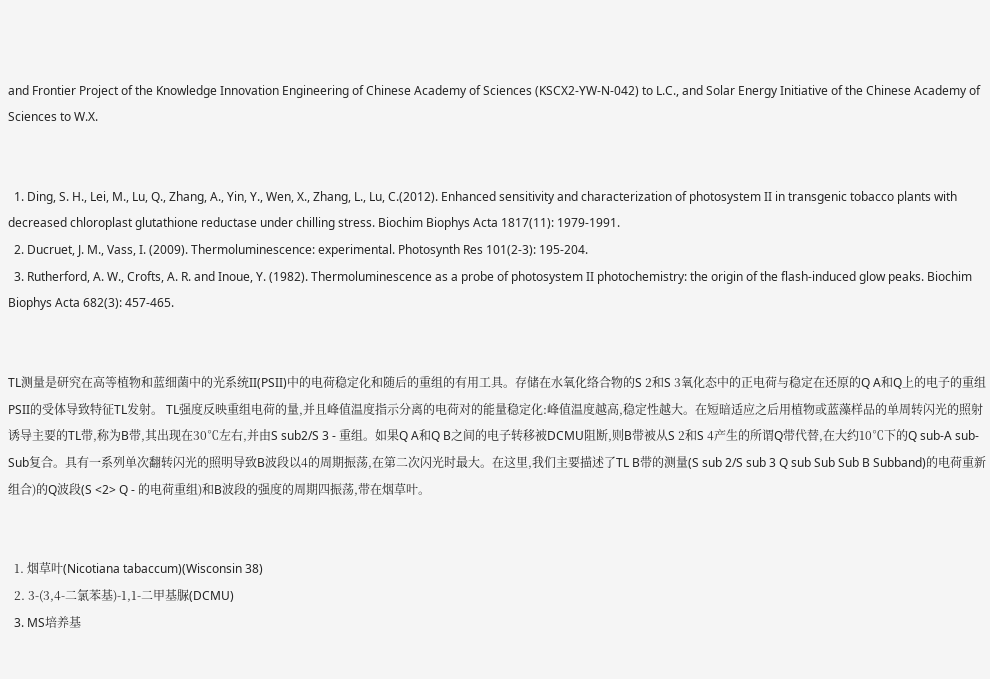and Frontier Project of the Knowledge Innovation Engineering of Chinese Academy of Sciences (KSCX2-YW-N-042) to L.C., and Solar Energy Initiative of the Chinese Academy of Sciences to W.X.


  1. Ding, S. H., Lei, M., Lu, Q., Zhang, A., Yin, Y., Wen, X., Zhang, L., Lu, C.(2012). Enhanced sensitivity and characterization of photosystem II in transgenic tobacco plants with decreased chloroplast glutathione reductase under chilling stress. Biochim Biophys Acta 1817(11): 1979-1991.
  2. Ducruet, J. M., Vass, I. (2009). Thermoluminescence: experimental. Photosynth Res 101(2-3): 195-204.
  3. Rutherford, A. W., Crofts, A. R. and Inoue, Y. (1982). Thermoluminescence as a probe of photosystem II photochemistry: the origin of the flash-induced glow peaks. Biochim Biophys Acta 682(3): 457-465.


TL测量是研究在高等植物和蓝细菌中的光系统II(PSII)中的电荷稳定化和随后的重组的有用工具。存储在水氧化络合物的S 2和S 3氧化态中的正电荷与稳定在还原的Q A和Q上的电子的重组PSII的受体导致特征TL发射。 TL强度反映重组电荷的量,并且峰值温度指示分离的电荷对的能量稳定化:峰值温度越高,稳定性越大。在短暗适应之后用植物或蓝藻样品的单周转闪光的照射诱导主要的TL带,称为B带,其出现在30℃左右,并由S sub2/S 3 - 重组。如果Q A和Q B之间的电子转移被DCMU阻断,则B带被从S 2和S 4产生的所谓Q带代替,在大约10℃下的Q sub-A sub-Sub复合。具有一系列单次翻转闪光的照明导致B波段以4的周期振荡,在第二次闪光时最大。在这里,我们主要描述了TL B带的测量(S sub 2/S sub 3 Q sub Sub Sub B Subband)的电荷重新组合)的Q波段(S <2> Q - 的电荷重组)和B波段的强度的周期四振荡,带在烟草叶。


  1. 烟草叶(Nicotiana tabaccum)(Wisconsin 38)
  2. 3-(3,4-二氯苯基)-1,1-二甲基脲(DCMU)
  3. MS培养基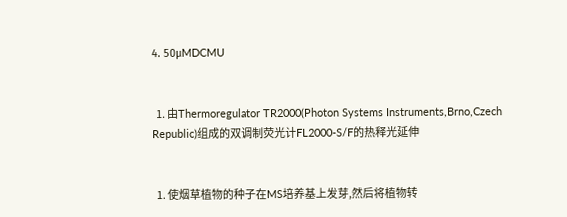4. 50μMDCMU


  1. 由Thermoregulator TR2000(Photon Systems Instruments,Brno,Czech Republic)组成的双调制荧光计FL2000-S/F的热释光延伸


  1. 使烟草植物的种子在MS培养基上发芽,然后将植物转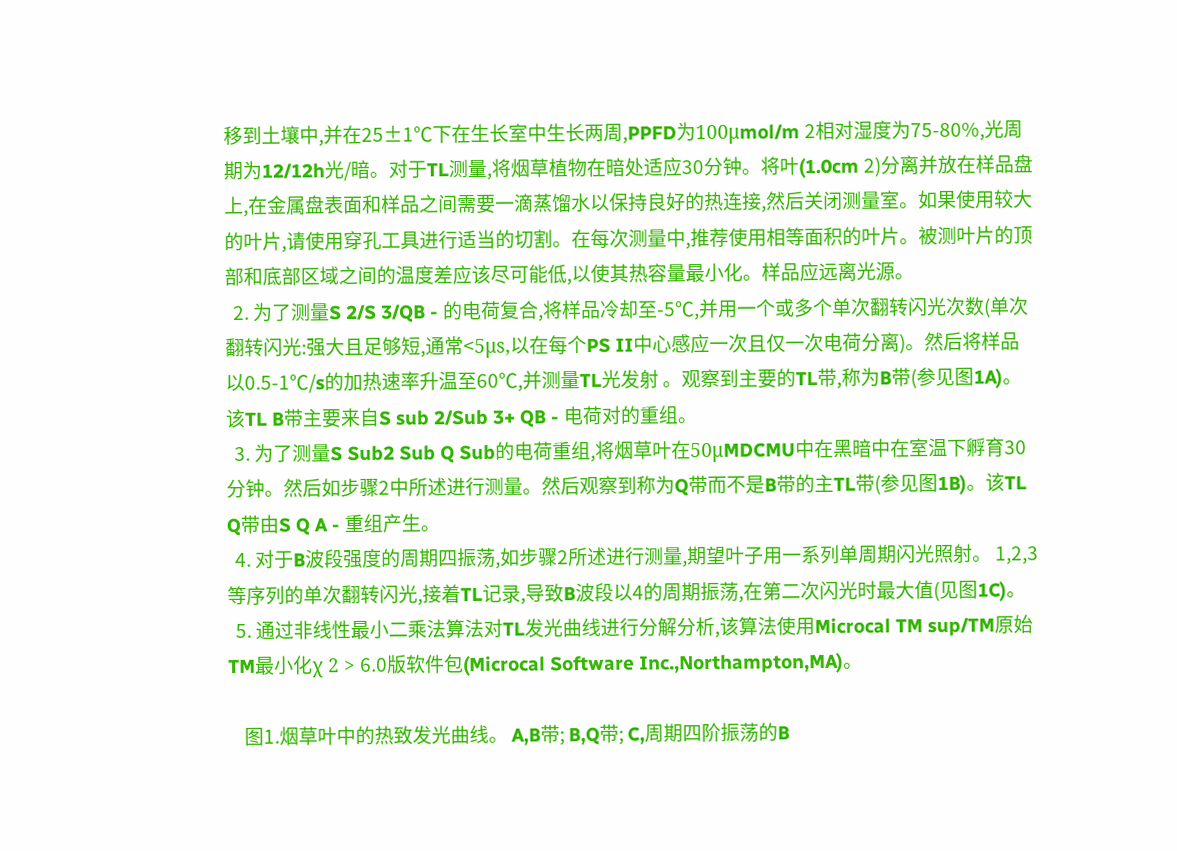移到土壤中,并在25±1℃下在生长室中生长两周,PPFD为100μmol/m 2相对湿度为75-80%,光周期为12/12h光/暗。对于TL测量,将烟草植物在暗处适应30分钟。将叶(1.0cm 2)分离并放在样品盘上,在金属盘表面和样品之间需要一滴蒸馏水以保持良好的热连接,然后关闭测量室。如果使用较大的叶片,请使用穿孔工具进行适当的切割。在每次测量中,推荐使用相等面积的叶片。被测叶片的顶部和底部区域之间的温度差应该尽可能低,以使其热容量最小化。样品应远离光源。
  2. 为了测量S 2/S 3/QB - 的电荷复合,将样品冷却至-5℃,并用一个或多个单次翻转闪光次数(单次翻转闪光:强大且足够短,通常<5μs,以在每个PS II中心感应一次且仅一次电荷分离)。然后将样品以0.5-1℃/s的加热速率升温至60℃,并测量TL光发射 。观察到主要的TL带,称为B带(参见图1A)。该TL B带主要来自S sub 2/Sub 3+ QB - 电荷对的重组。
  3. 为了测量S Sub2 Sub Q Sub的电荷重组,将烟草叶在50μMDCMU中在黑暗中在室温下孵育30分钟。然后如步骤2中所述进行测量。然后观察到称为Q带而不是B带的主TL带(参见图1B)。该TL Q带由S Q A - 重组产生。
  4. 对于B波段强度的周期四振荡,如步骤2所述进行测量,期望叶子用一系列单周期闪光照射。 1,2,3等序列的单次翻转闪光,接着TL记录,导致B波段以4的周期振荡,在第二次闪光时最大值(见图1C)。
  5. 通过非线性最小二乘法算法对TL发光曲线进行分解分析,该算法使用Microcal TM sup/TM原始 TM最小化χ 2 > 6.0版软件包(Microcal Software Inc.,Northampton,MA)。

    图1.烟草叶中的热致发光曲线。 A,B带; B,Q带; C,周期四阶振荡的B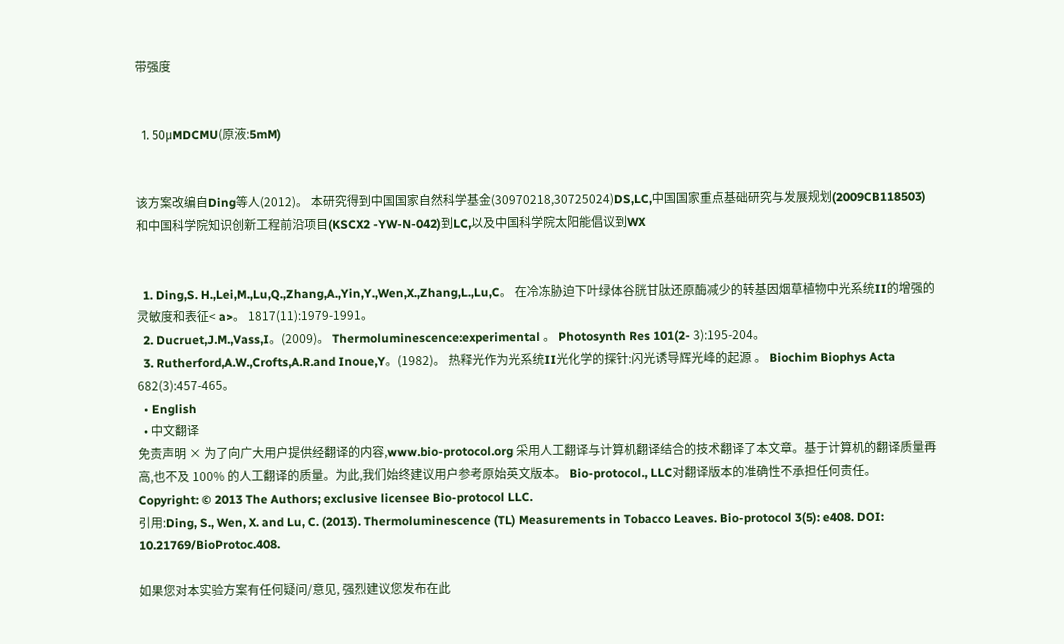带强度


  1. 50μMDCMU(原液:5mM)


该方案改编自Ding等人(2012)。 本研究得到中国国家自然科学基金(30970218,30725024)DS,LC,中国国家重点基础研究与发展规划(2009CB118503)和中国科学院知识创新工程前沿项目(KSCX2 -YW-N-042)到LC,以及中国科学院太阳能倡议到WX


  1. Ding,S. H.,Lei,M.,Lu,Q.,Zhang,A.,Yin,Y.,Wen,X.,Zhang,L.,Lu,C。 在冷冻胁迫下叶绿体谷胱甘肽还原酶减少的转基因烟草植物中光系统II的增强的灵敏度和表征< a>。 1817(11):1979-1991。
  2. Ducruet,J.M.,Vass,I。(2009)。 Thermoluminescence:experimental 。 Photosynth Res 101(2- 3):195-204。
  3. Rutherford,A.W.,Crofts,A.R.and Inoue,Y。(1982)。 热释光作为光系统II光化学的探针:闪光诱导辉光峰的起源 。 Biochim Biophys Acta 682(3):457-465。
  • English
  • 中文翻译
免责声明 × 为了向广大用户提供经翻译的内容,www.bio-protocol.org 采用人工翻译与计算机翻译结合的技术翻译了本文章。基于计算机的翻译质量再高,也不及 100% 的人工翻译的质量。为此,我们始终建议用户参考原始英文版本。 Bio-protocol., LLC对翻译版本的准确性不承担任何责任。
Copyright: © 2013 The Authors; exclusive licensee Bio-protocol LLC.
引用:Ding, S., Wen, X. and Lu, C. (2013). Thermoluminescence (TL) Measurements in Tobacco Leaves. Bio-protocol 3(5): e408. DOI: 10.21769/BioProtoc.408.

如果您对本实验方案有任何疑问/意见, 强烈建议您发布在此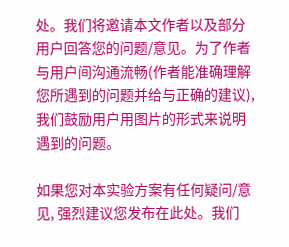处。我们将邀请本文作者以及部分用户回答您的问题/意见。为了作者与用户间沟通流畅(作者能准确理解您所遇到的问题并给与正确的建议),我们鼓励用户用图片的形式来说明遇到的问题。

如果您对本实验方案有任何疑问/意见, 强烈建议您发布在此处。我们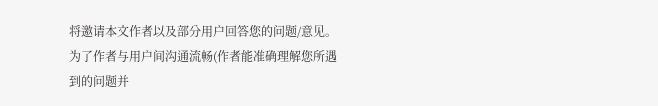将邀请本文作者以及部分用户回答您的问题/意见。为了作者与用户间沟通流畅(作者能准确理解您所遇到的问题并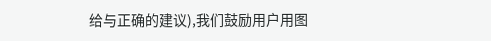给与正确的建议),我们鼓励用户用图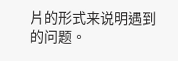片的形式来说明遇到的问题。